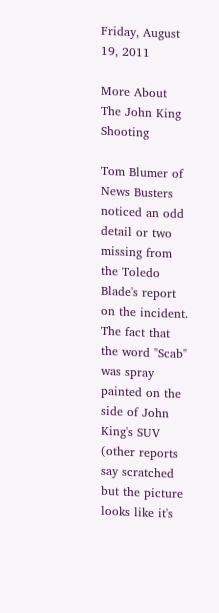Friday, August 19, 2011

More About The John King Shooting

Tom Blumer of News Busters noticed an odd detail or two missing from the Toledo Blade's report on the incident. The fact that the word "Scab" was spray painted on the side of John King's SUV (other reports say scratched but the picture looks like it's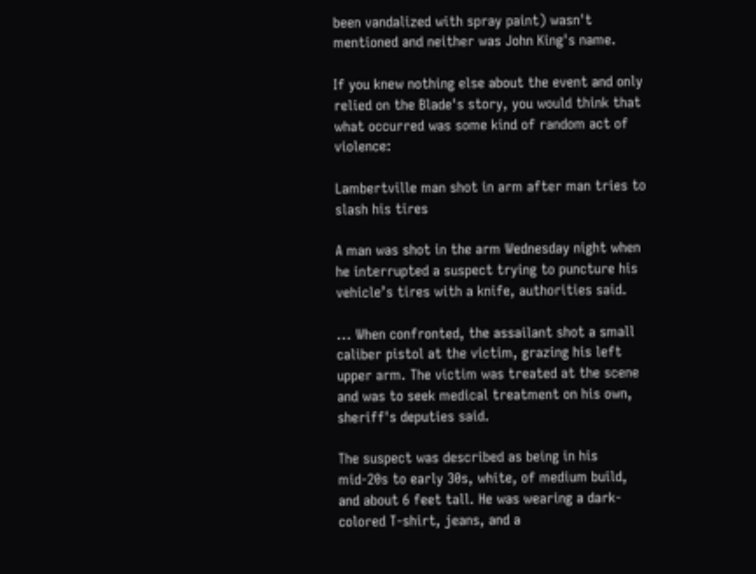been vandalized with spray paint) wasn't mentioned and neither was John King's name.

If you knew nothing else about the event and only relied on the Blade's story, you would think that what occurred was some kind of random act of violence:

Lambertville man shot in arm after man tries to slash his tires

A man was shot in the arm Wednesday night when he interrupted a suspect trying to puncture his vehicle’s tires with a knife, authorities said.

... When confronted, the assailant shot a small caliber pistol at the victim, grazing his left upper arm. The victim was treated at the scene and was to seek medical treatment on his own, sheriff's deputies said.

The suspect was described as being in his mid-20s to early 30s, white, of medium build, and about 6 feet tall. He was wearing a dark-colored T-shirt, jeans, and a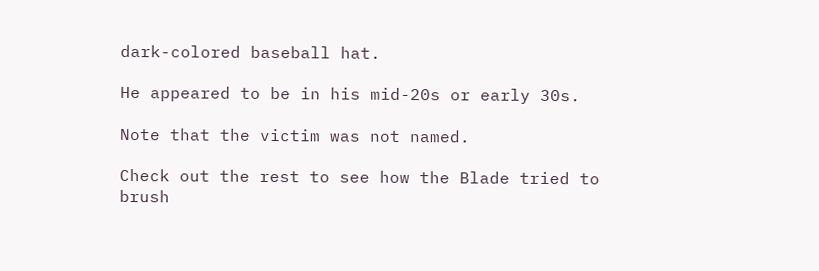dark-colored baseball hat.

He appeared to be in his mid-20s or early 30s.

Note that the victim was not named.

Check out the rest to see how the Blade tried to brush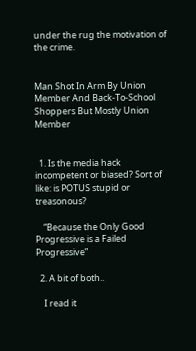under the rug the motivation of the crime.


Man Shot In Arm By Union Member And Back-To-School Shoppers But Mostly Union Member


  1. Is the media hack incompetent or biased? Sort of like: is POTUS stupid or treasonous?

    “Because the Only Good Progressive is a Failed Progressive”

  2. A bit of both..

    I read it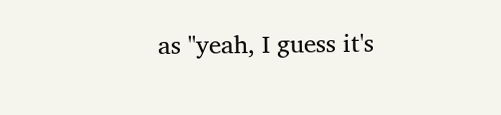as "yeah, I guess it's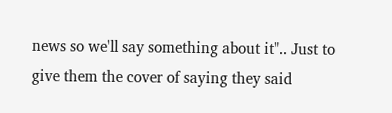news so we'll say something about it".. Just to give them the cover of saying they said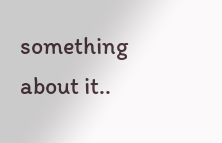something about it..